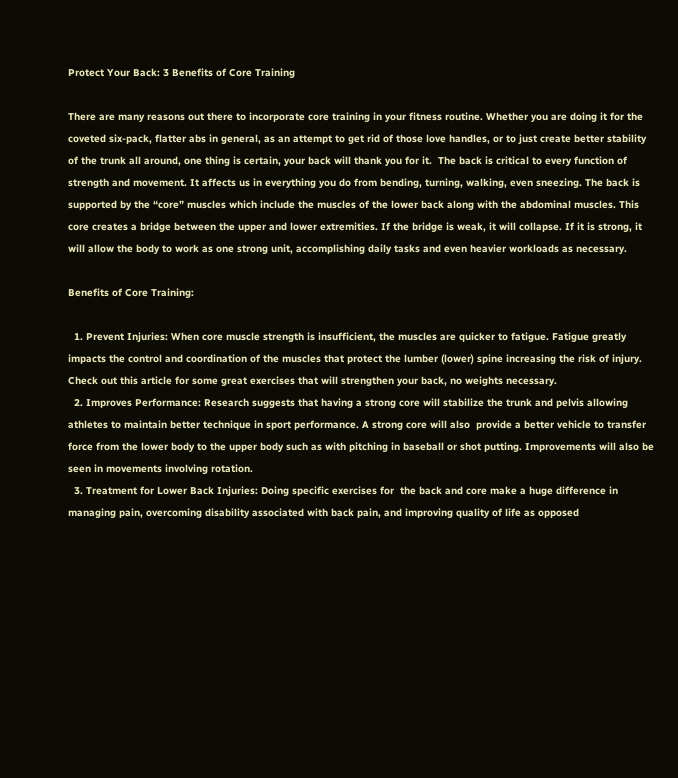Protect Your Back: 3 Benefits of Core Training

There are many reasons out there to incorporate core training in your fitness routine. Whether you are doing it for the coveted six-pack, flatter abs in general, as an attempt to get rid of those love handles, or to just create better stability of the trunk all around, one thing is certain, your back will thank you for it.  The back is critical to every function of strength and movement. It affects us in everything you do from bending, turning, walking, even sneezing. The back is supported by the “core” muscles which include the muscles of the lower back along with the abdominal muscles. This core creates a bridge between the upper and lower extremities. If the bridge is weak, it will collapse. If it is strong, it will allow the body to work as one strong unit, accomplishing daily tasks and even heavier workloads as necessary.

Benefits of Core Training:

  1. Prevent Injuries: When core muscle strength is insufficient, the muscles are quicker to fatigue. Fatigue greatly impacts the control and coordination of the muscles that protect the lumber (lower) spine increasing the risk of injury.  Check out this article for some great exercises that will strengthen your back, no weights necessary.
  2. Improves Performance: Research suggests that having a strong core will stabilize the trunk and pelvis allowing athletes to maintain better technique in sport performance. A strong core will also  provide a better vehicle to transfer force from the lower body to the upper body such as with pitching in baseball or shot putting. Improvements will also be seen in movements involving rotation.
  3. Treatment for Lower Back Injuries: Doing specific exercises for  the back and core make a huge difference in managing pain, overcoming disability associated with back pain, and improving quality of life as opposed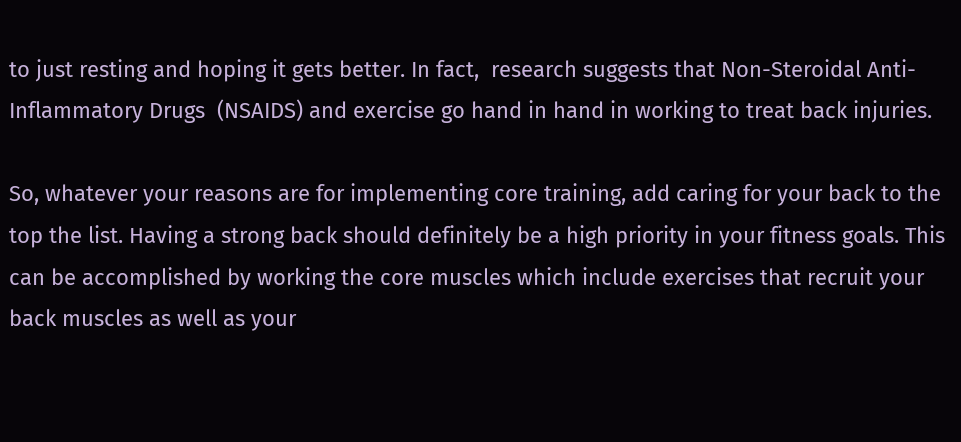to just resting and hoping it gets better. In fact,  research suggests that Non-Steroidal Anti-Inflammatory Drugs  (NSAIDS) and exercise go hand in hand in working to treat back injuries.

So, whatever your reasons are for implementing core training, add caring for your back to the top the list. Having a strong back should definitely be a high priority in your fitness goals. This can be accomplished by working the core muscles which include exercises that recruit your back muscles as well as your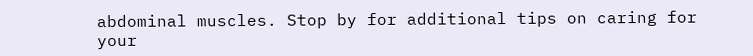abdominal muscles. Stop by for additional tips on caring for your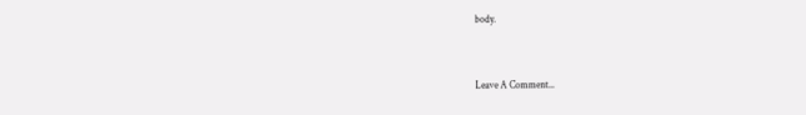body.


Leave A Comment...